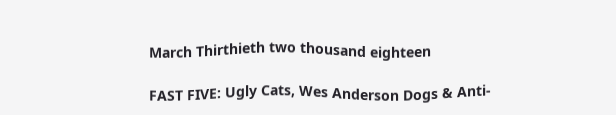March Thirthieth two thousand eighteen

FAST FIVE: Ugly Cats, Wes Anderson Dogs & Anti-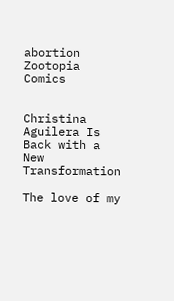abortion Zootopia Comics


Christina Aguilera Is Back with a New Transformation

The love of my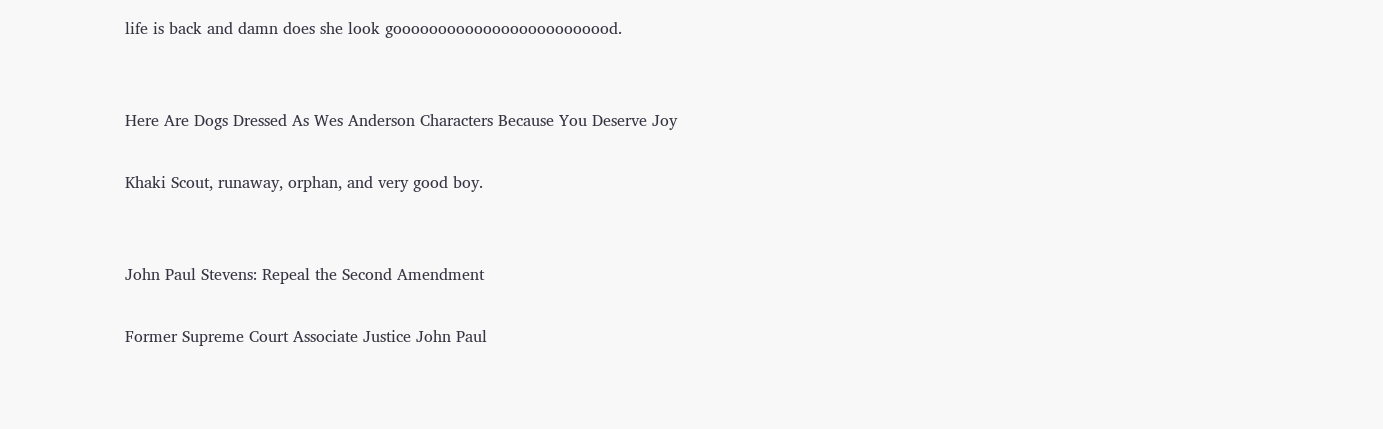life is back and damn does she look gooooooooooooooooooooooood.


Here Are Dogs Dressed As Wes Anderson Characters Because You Deserve Joy

Khaki Scout, runaway, orphan, and very good boy.


John Paul Stevens: Repeal the Second Amendment

Former Supreme Court Associate Justice John Paul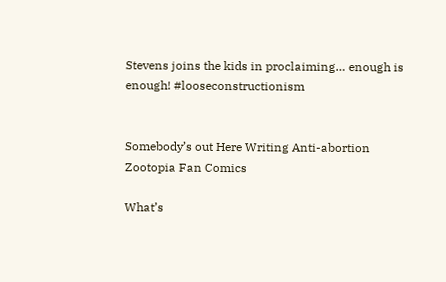Stevens joins the kids in proclaiming… enough is enough! #looseconstructionism


Somebody’s out Here Writing Anti-abortion Zootopia Fan Comics

What’s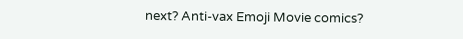next? Anti-vax Emoji Movie comics?